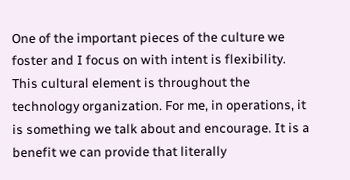One of the important pieces of the culture we foster and I focus on with intent is flexibility. This cultural element is throughout the technology organization. For me, in operations, it is something we talk about and encourage. It is a benefit we can provide that literally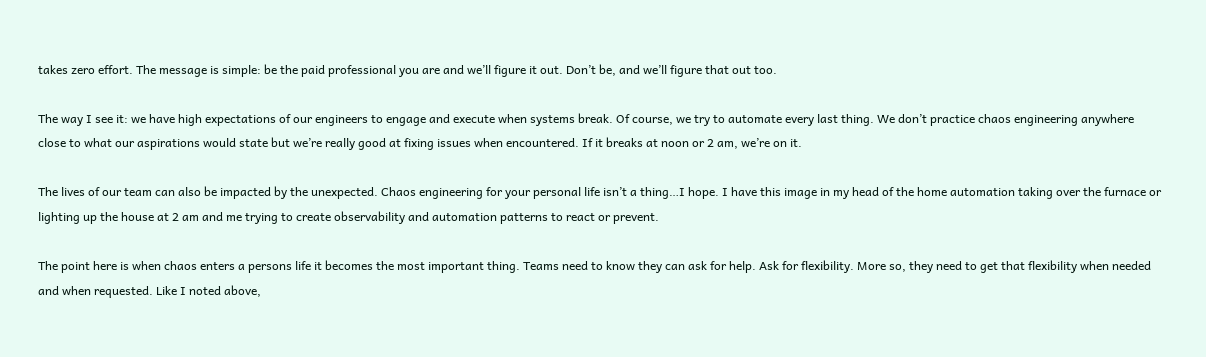takes zero effort. The message is simple: be the paid professional you are and we’ll figure it out. Don’t be, and we’ll figure that out too.

The way I see it: we have high expectations of our engineers to engage and execute when systems break. Of course, we try to automate every last thing. We don’t practice chaos engineering anywhere close to what our aspirations would state but we’re really good at fixing issues when encountered. If it breaks at noon or 2 am, we’re on it.

The lives of our team can also be impacted by the unexpected. Chaos engineering for your personal life isn’t a thing…I hope. I have this image in my head of the home automation taking over the furnace or lighting up the house at 2 am and me trying to create observability and automation patterns to react or prevent.

The point here is when chaos enters a persons life it becomes the most important thing. Teams need to know they can ask for help. Ask for flexibility. More so, they need to get that flexibility when needed and when requested. Like I noted above,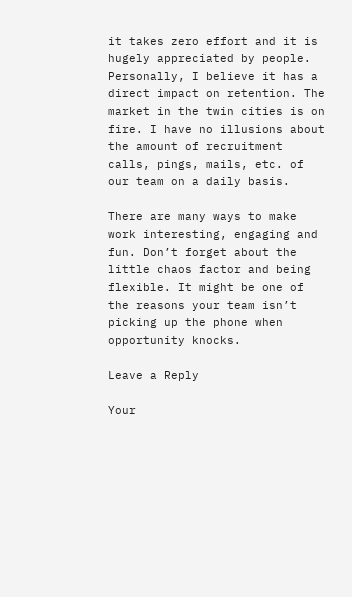it takes zero effort and it is hugely appreciated by people. Personally, I believe it has a direct impact on retention. The market in the twin cities is on fire. I have no illusions about the amount of recruitment calls, pings, mails, etc. of our team on a daily basis.

There are many ways to make work interesting, engaging and fun. Don’t forget about the little chaos factor and being flexible. It might be one of the reasons your team isn’t picking up the phone when opportunity knocks.

Leave a Reply

Your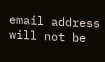email address will not be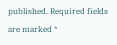published. Required fields are marked *